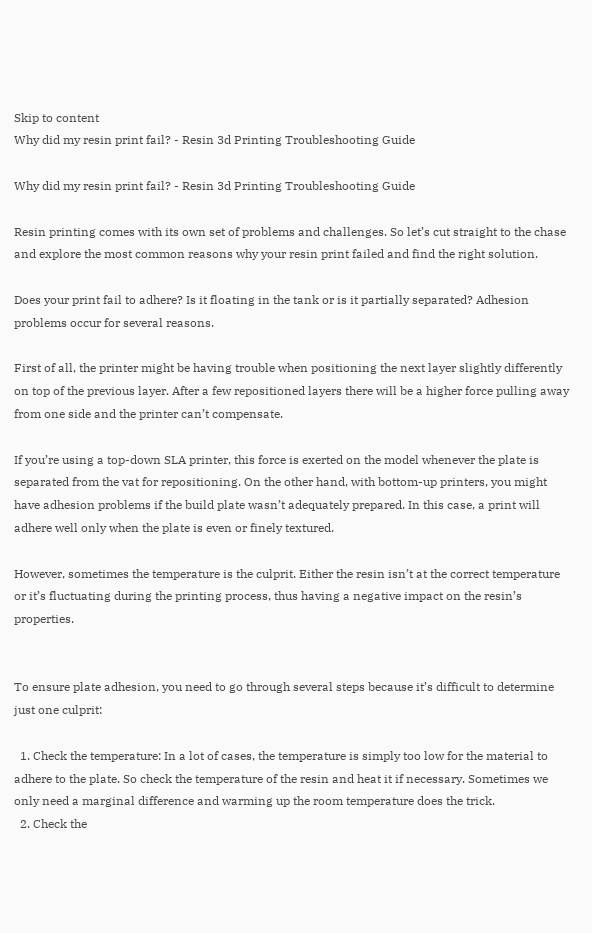Skip to content
Why did my resin print fail? - Resin 3d Printing Troubleshooting Guide

Why did my resin print fail? - Resin 3d Printing Troubleshooting Guide

Resin printing comes with its own set of problems and challenges. So let’s cut straight to the chase and explore the most common reasons why your resin print failed and find the right solution.

Does your print fail to adhere? Is it floating in the tank or is it partially separated? Adhesion problems occur for several reasons.

First of all, the printer might be having trouble when positioning the next layer slightly differently on top of the previous layer. After a few repositioned layers there will be a higher force pulling away from one side and the printer can’t compensate.

If you’re using a top-down SLA printer, this force is exerted on the model whenever the plate is separated from the vat for repositioning. On the other hand, with bottom-up printers, you might have adhesion problems if the build plate wasn’t adequately prepared. In this case, a print will adhere well only when the plate is even or finely textured.

However, sometimes the temperature is the culprit. Either the resin isn’t at the correct temperature or it’s fluctuating during the printing process, thus having a negative impact on the resin’s properties.


To ensure plate adhesion, you need to go through several steps because it’s difficult to determine just one culprit:

  1. Check the temperature: In a lot of cases, the temperature is simply too low for the material to adhere to the plate. So check the temperature of the resin and heat it if necessary. Sometimes we only need a marginal difference and warming up the room temperature does the trick.
  2. Check the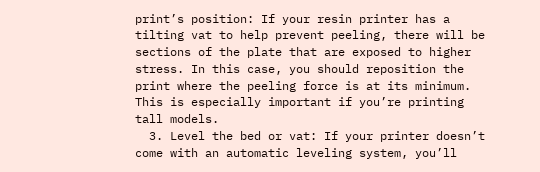print’s position: If your resin printer has a tilting vat to help prevent peeling, there will be sections of the plate that are exposed to higher stress. In this case, you should reposition the print where the peeling force is at its minimum. This is especially important if you’re printing tall models.
  3. Level the bed or vat: If your printer doesn’t come with an automatic leveling system, you’ll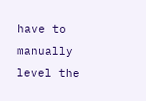have to manually level the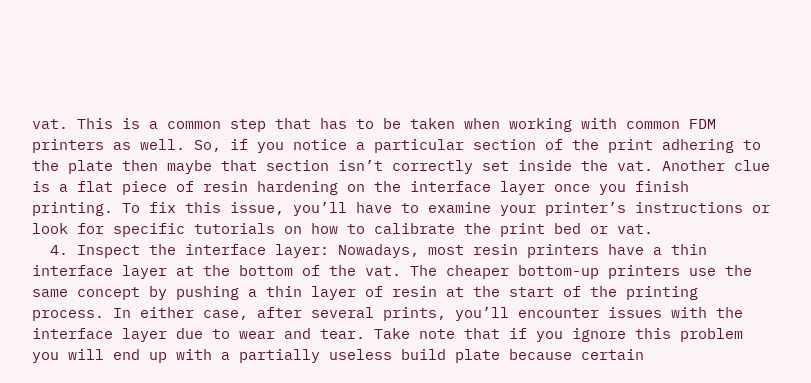vat. This is a common step that has to be taken when working with common FDM printers as well. So, if you notice a particular section of the print adhering to the plate then maybe that section isn’t correctly set inside the vat. Another clue is a flat piece of resin hardening on the interface layer once you finish printing. To fix this issue, you’ll have to examine your printer’s instructions or look for specific tutorials on how to calibrate the print bed or vat.
  4. Inspect the interface layer: Nowadays, most resin printers have a thin interface layer at the bottom of the vat. The cheaper bottom-up printers use the same concept by pushing a thin layer of resin at the start of the printing process. In either case, after several prints, you’ll encounter issues with the interface layer due to wear and tear. Take note that if you ignore this problem you will end up with a partially useless build plate because certain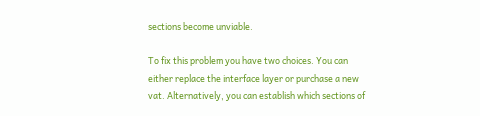sections become unviable.

To fix this problem you have two choices. You can either replace the interface layer or purchase a new vat. Alternatively, you can establish which sections of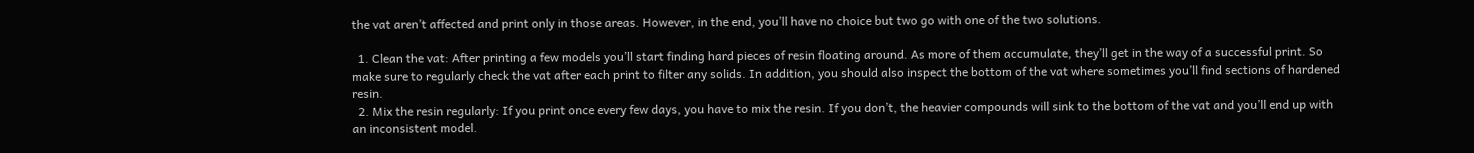the vat aren’t affected and print only in those areas. However, in the end, you’ll have no choice but two go with one of the two solutions.

  1. Clean the vat: After printing a few models you’ll start finding hard pieces of resin floating around. As more of them accumulate, they’ll get in the way of a successful print. So make sure to regularly check the vat after each print to filter any solids. In addition, you should also inspect the bottom of the vat where sometimes you’ll find sections of hardened resin.
  2. Mix the resin regularly: If you print once every few days, you have to mix the resin. If you don’t, the heavier compounds will sink to the bottom of the vat and you’ll end up with an inconsistent model.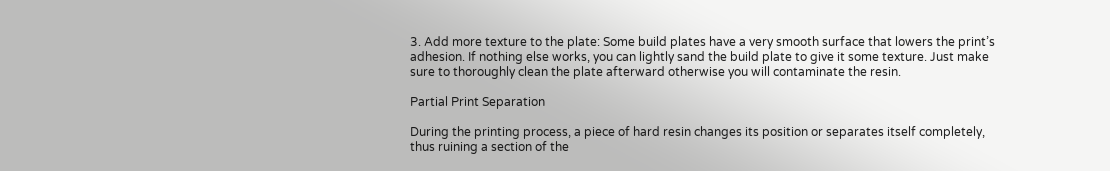3. Add more texture to the plate: Some build plates have a very smooth surface that lowers the print’s adhesion. If nothing else works, you can lightly sand the build plate to give it some texture. Just make sure to thoroughly clean the plate afterward otherwise you will contaminate the resin.

Partial Print Separation

During the printing process, a piece of hard resin changes its position or separates itself completely, thus ruining a section of the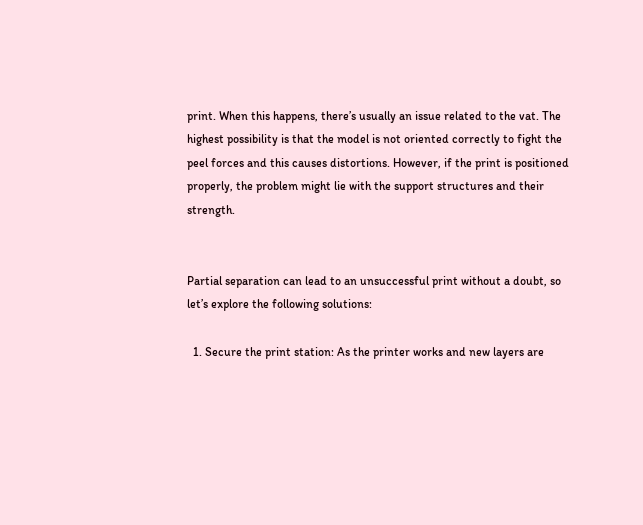print. When this happens, there’s usually an issue related to the vat. The highest possibility is that the model is not oriented correctly to fight the peel forces and this causes distortions. However, if the print is positioned properly, the problem might lie with the support structures and their strength.


Partial separation can lead to an unsuccessful print without a doubt, so let’s explore the following solutions:

  1. Secure the print station: As the printer works and new layers are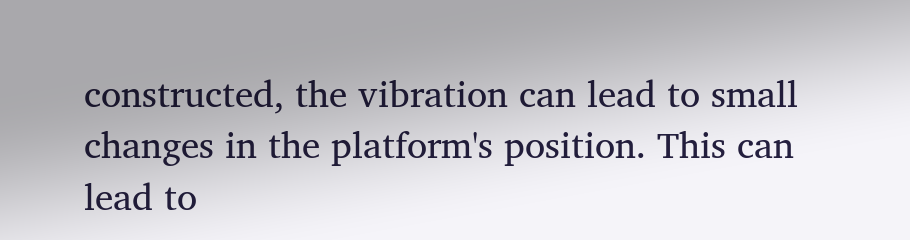constructed, the vibration can lead to small changes in the platform's position. This can lead to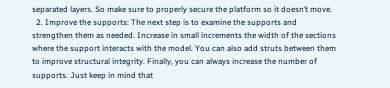separated layers. So make sure to properly secure the platform so it doesn’t move.
  2. Improve the supports: The next step is to examine the supports and strengthen them as needed. Increase in small increments the width of the sections where the support interacts with the model. You can also add struts between them to improve structural integrity. Finally, you can always increase the number of supports. Just keep in mind that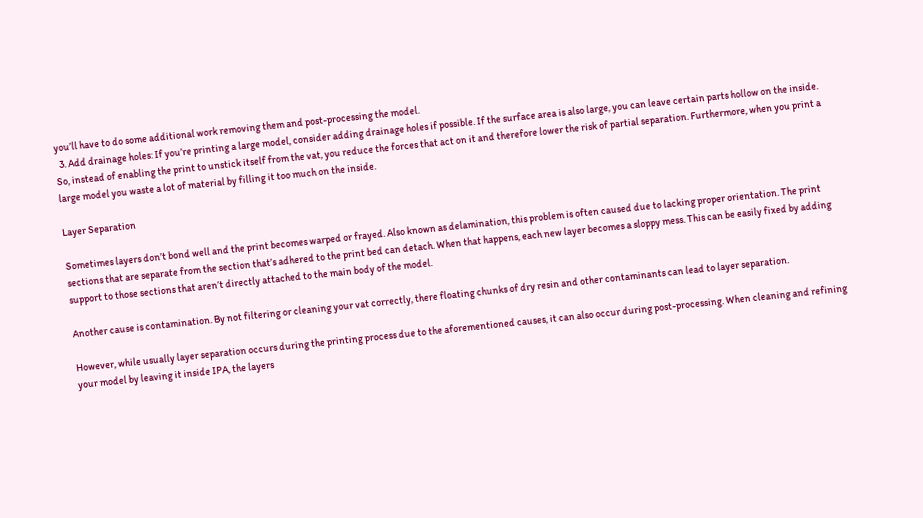you’ll have to do some additional work removing them and post-processing the model.
  3. Add drainage holes: If you’re printing a large model, consider adding drainage holes if possible. If the surface area is also large, you can leave certain parts hollow on the inside. So, instead of enabling the print to unstick itself from the vat, you reduce the forces that act on it and therefore lower the risk of partial separation. Furthermore, when you print a large model you waste a lot of material by filling it too much on the inside.

Layer Separation

Sometimes layers don’t bond well and the print becomes warped or frayed. Also known as delamination, this problem is often caused due to lacking proper orientation. The print sections that are separate from the section that’s adhered to the print bed can detach. When that happens, each new layer becomes a sloppy mess. This can be easily fixed by adding support to those sections that aren’t directly attached to the main body of the model.

Another cause is contamination. By not filtering or cleaning your vat correctly, there floating chunks of dry resin and other contaminants can lead to layer separation.

However, while usually layer separation occurs during the printing process due to the aforementioned causes, it can also occur during post-processing. When cleaning and refining your model by leaving it inside IPA, the layers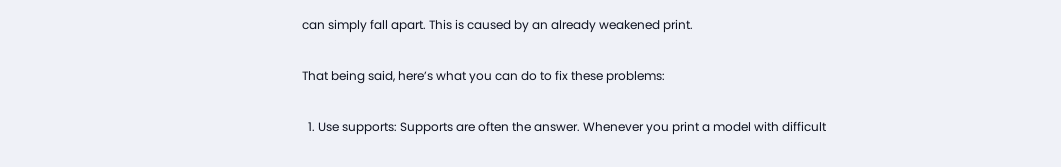can simply fall apart. This is caused by an already weakened print.

That being said, here’s what you can do to fix these problems:

  1. Use supports: Supports are often the answer. Whenever you print a model with difficult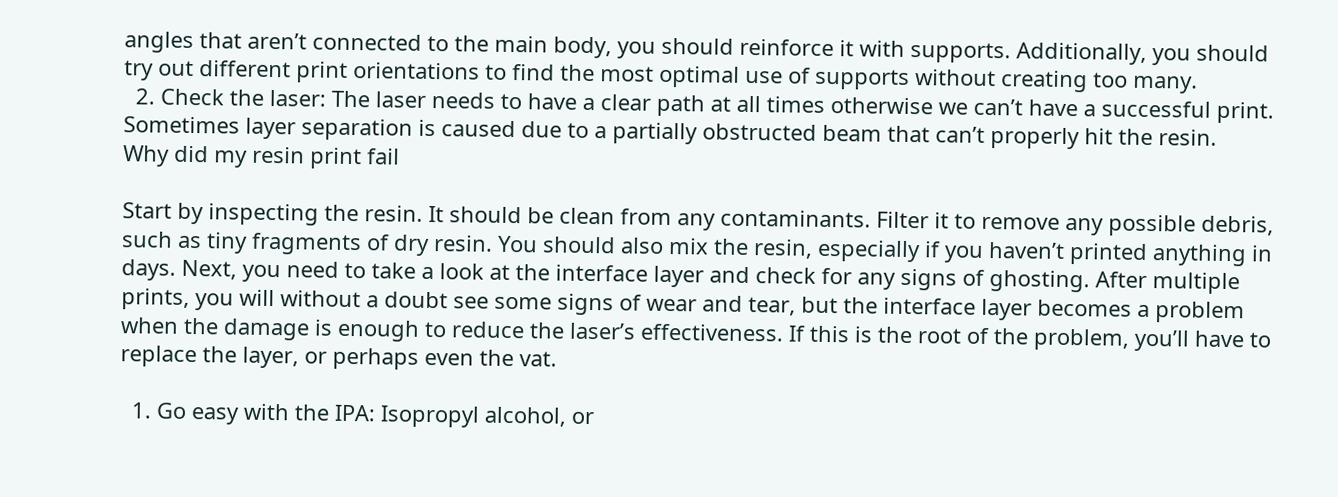angles that aren’t connected to the main body, you should reinforce it with supports. Additionally, you should try out different print orientations to find the most optimal use of supports without creating too many.
  2. Check the laser: The laser needs to have a clear path at all times otherwise we can’t have a successful print. Sometimes layer separation is caused due to a partially obstructed beam that can’t properly hit the resin.
Why did my resin print fail

Start by inspecting the resin. It should be clean from any contaminants. Filter it to remove any possible debris, such as tiny fragments of dry resin. You should also mix the resin, especially if you haven’t printed anything in days. Next, you need to take a look at the interface layer and check for any signs of ghosting. After multiple prints, you will without a doubt see some signs of wear and tear, but the interface layer becomes a problem when the damage is enough to reduce the laser’s effectiveness. If this is the root of the problem, you’ll have to replace the layer, or perhaps even the vat.

  1. Go easy with the IPA: Isopropyl alcohol, or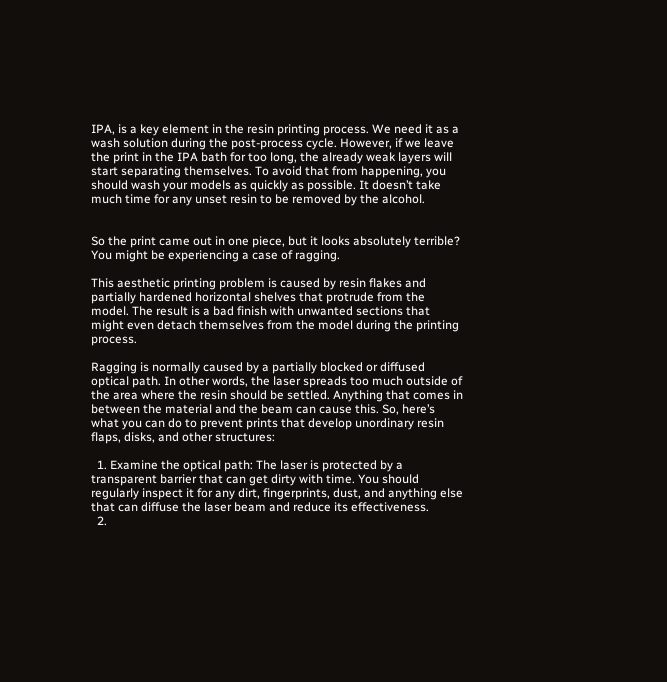IPA, is a key element in the resin printing process. We need it as a wash solution during the post-process cycle. However, if we leave the print in the IPA bath for too long, the already weak layers will start separating themselves. To avoid that from happening, you should wash your models as quickly as possible. It doesn’t take much time for any unset resin to be removed by the alcohol.


So the print came out in one piece, but it looks absolutely terrible? You might be experiencing a case of ragging.

This aesthetic printing problem is caused by resin flakes and partially hardened horizontal shelves that protrude from the model. The result is a bad finish with unwanted sections that might even detach themselves from the model during the printing process.

Ragging is normally caused by a partially blocked or diffused optical path. In other words, the laser spreads too much outside of the area where the resin should be settled. Anything that comes in between the material and the beam can cause this. So, here’s what you can do to prevent prints that develop unordinary resin flaps, disks, and other structures:

  1. Examine the optical path: The laser is protected by a transparent barrier that can get dirty with time. You should regularly inspect it for any dirt, fingerprints, dust, and anything else that can diffuse the laser beam and reduce its effectiveness.
  2.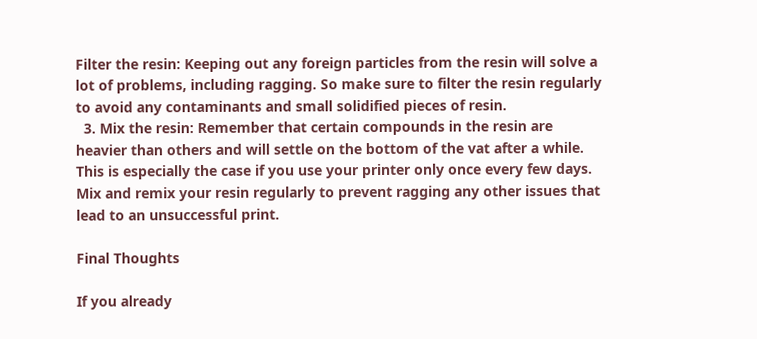Filter the resin: Keeping out any foreign particles from the resin will solve a lot of problems, including ragging. So make sure to filter the resin regularly to avoid any contaminants and small solidified pieces of resin.
  3. Mix the resin: Remember that certain compounds in the resin are heavier than others and will settle on the bottom of the vat after a while. This is especially the case if you use your printer only once every few days. Mix and remix your resin regularly to prevent ragging any other issues that lead to an unsuccessful print.

Final Thoughts

If you already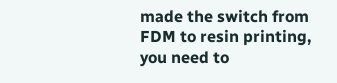made the switch from FDM to resin printing, you need to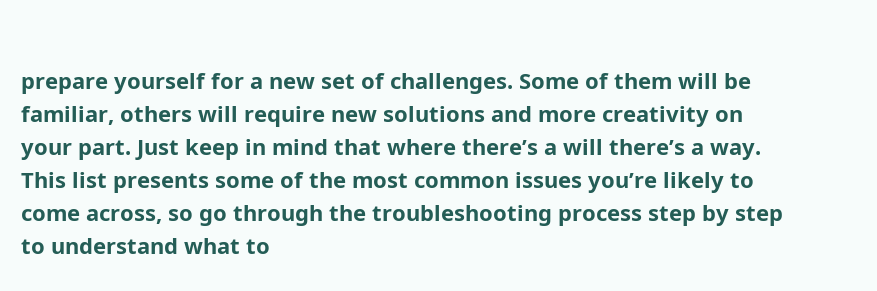prepare yourself for a new set of challenges. Some of them will be familiar, others will require new solutions and more creativity on your part. Just keep in mind that where there’s a will there’s a way. This list presents some of the most common issues you’re likely to come across, so go through the troubleshooting process step by step to understand what to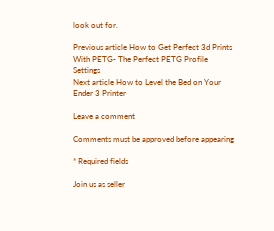look out for.

Previous article How to Get Perfect 3d Prints With PETG- The Perfect PETG Profile Settings
Next article How to Level the Bed on Your Ender 3 Printer

Leave a comment

Comments must be approved before appearing

* Required fields

Join us as seller